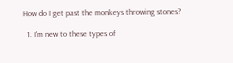How do I get past the monkeys throwing stones?

  1. I'm new to these types of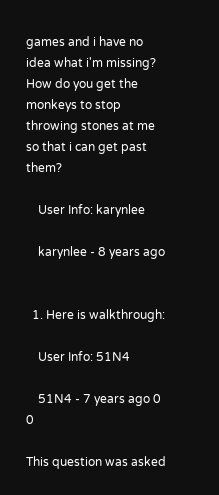games and i have no idea what i'm missing? How do you get the monkeys to stop throwing stones at me so that i can get past them?

    User Info: karynlee

    karynlee - 8 years ago


  1. Here is walkthrough:

    User Info: 51N4

    51N4 - 7 years ago 0 0

This question was asked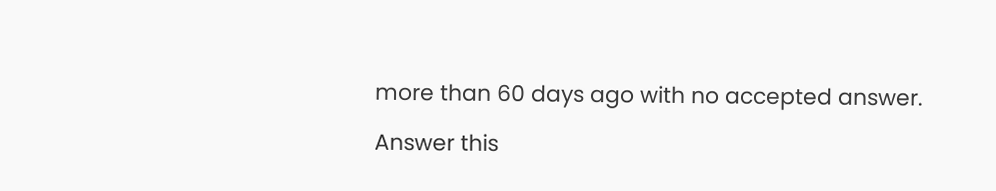more than 60 days ago with no accepted answer.

Answer this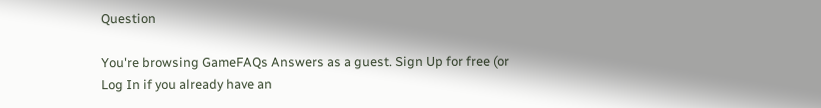Question

You're browsing GameFAQs Answers as a guest. Sign Up for free (or Log In if you already have an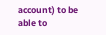account) to be able to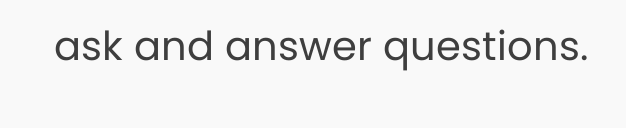ask and answer questions.